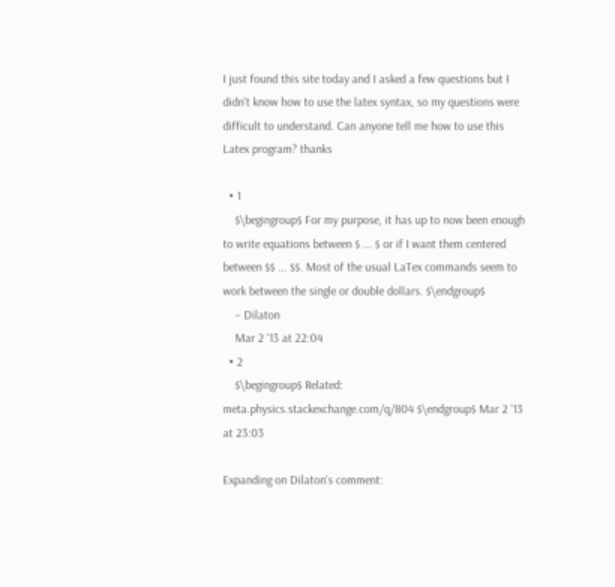I just found this site today and I asked a few questions but I didn't know how to use the latex syntax, so my questions were difficult to understand. Can anyone tell me how to use this Latex program? thanks

  • 1
    $\begingroup$ For my purpose, it has up to now been enough to write equations between $ ... $ or if I want them centered between $$ ... $$. Most of the usual LaTex commands seem to work between the single or double dollars. $\endgroup$
    – Dilaton
    Mar 2 '13 at 22:04
  • 2
    $\begingroup$ Related: meta.physics.stackexchange.com/q/804 $\endgroup$ Mar 2 '13 at 23:03

Expanding on Dilaton's comment: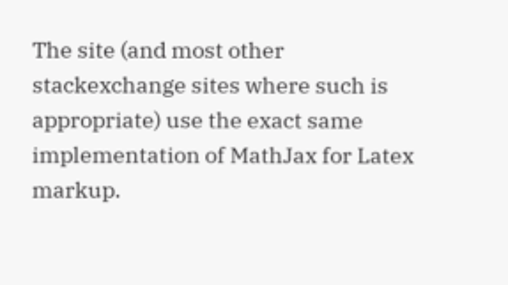The site (and most other stackexchange sites where such is appropriate) use the exact same implementation of MathJax for Latex markup.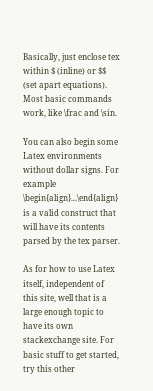Basically, just enclose tex within $ (inline) or $$ (set apart equations). Most basic commands work, like \frac and \sin.

You can also begin some Latex environments without dollar signs. For example \begin{align}...\end{align} is a valid construct that will have its contents parsed by the tex parser.

As for how to use Latex itself, independent of this site, well that is a large enough topic to have its own stackexchange site. For basic stuff to get started, try this other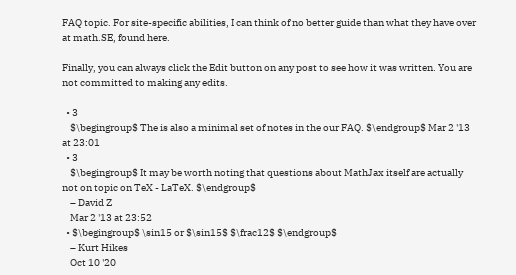FAQ topic. For site-specific abilities, I can think of no better guide than what they have over at math.SE, found here.

Finally, you can always click the Edit button on any post to see how it was written. You are not committed to making any edits.

  • 3
    $\begingroup$ The is also a minimal set of notes in the our FAQ. $\endgroup$ Mar 2 '13 at 23:01
  • 3
    $\begingroup$ It may be worth noting that questions about MathJax itself are actually not on topic on TeX - LaTeX. $\endgroup$
    – David Z
    Mar 2 '13 at 23:52
  • $\begingroup$ \sin15 or $\sin15$ $\frac12$ $\endgroup$
    – Kurt Hikes
    Oct 10 '20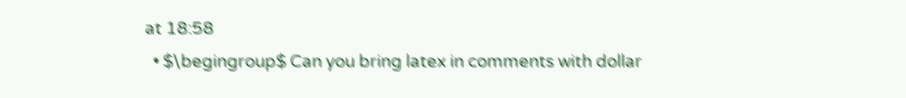at 18:58
  • $\begingroup$ Can you bring latex in comments with dollar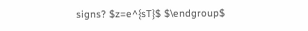signs? $z=e^{sT}$ $\endgroup$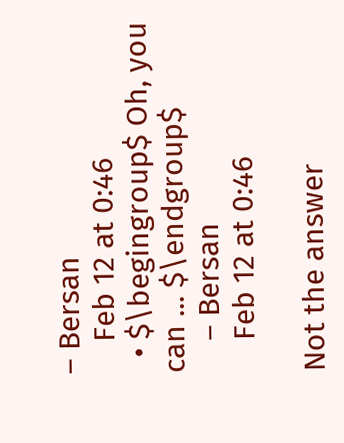– Bersan
    Feb 12 at 0:46
  • $\begingroup$ Oh, you can ... $\endgroup$
    – Bersan
    Feb 12 at 0:46

Not the answer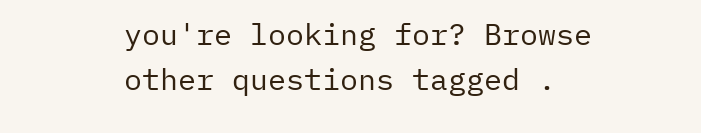you're looking for? Browse other questions tagged .